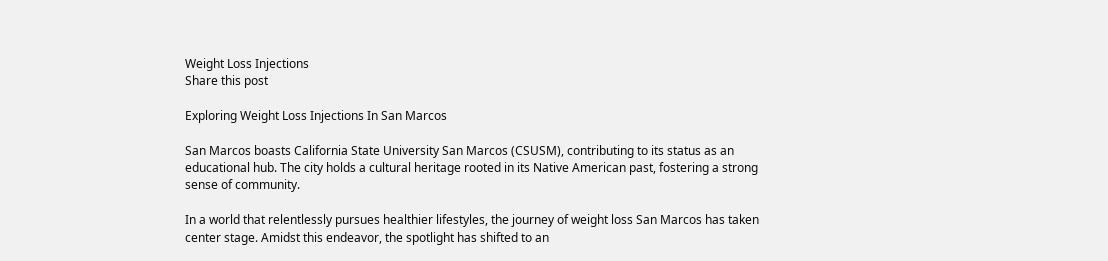Weight Loss Injections
Share this post

Exploring Weight Loss Injections In San Marcos

San Marcos boasts California State University San Marcos (CSUSM), contributing to its status as an educational hub. The city holds a cultural heritage rooted in its Native American past, fostering a strong sense of community.

In a world that relentlessly pursues healthier lifestyles, the journey of weight loss San Marcos has taken center stage. Amidst this endeavor, the spotlight has shifted to an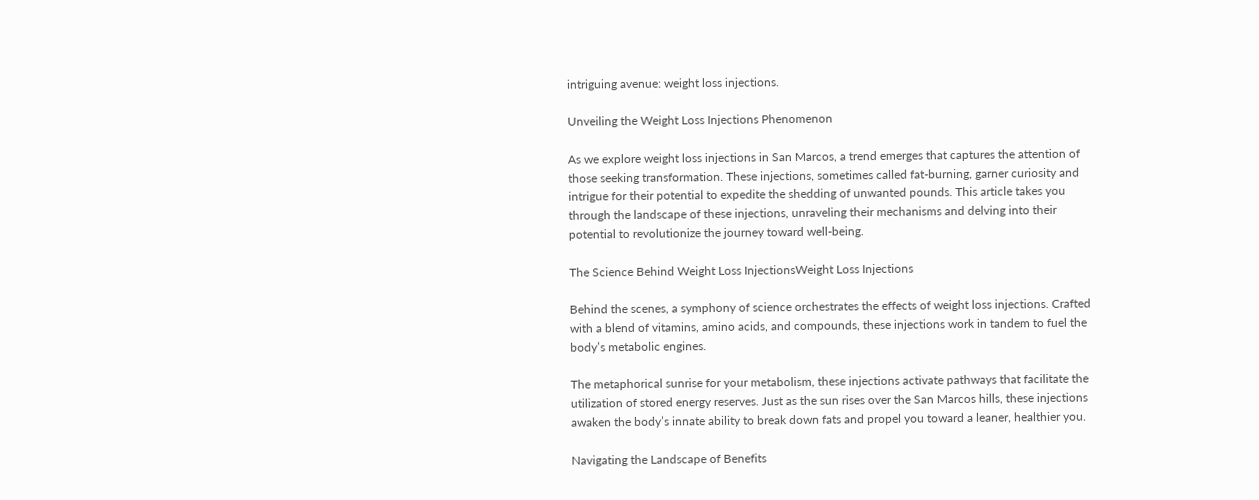intriguing avenue: weight loss injections.

Unveiling the Weight Loss Injections Phenomenon

As we explore weight loss injections in San Marcos, a trend emerges that captures the attention of those seeking transformation. These injections, sometimes called fat-burning, garner curiosity and intrigue for their potential to expedite the shedding of unwanted pounds. This article takes you through the landscape of these injections, unraveling their mechanisms and delving into their potential to revolutionize the journey toward well-being.

The Science Behind Weight Loss InjectionsWeight Loss Injections

Behind the scenes, a symphony of science orchestrates the effects of weight loss injections. Crafted with a blend of vitamins, amino acids, and compounds, these injections work in tandem to fuel the body’s metabolic engines.

The metaphorical sunrise for your metabolism, these injections activate pathways that facilitate the utilization of stored energy reserves. Just as the sun rises over the San Marcos hills, these injections awaken the body’s innate ability to break down fats and propel you toward a leaner, healthier you.

Navigating the Landscape of Benefits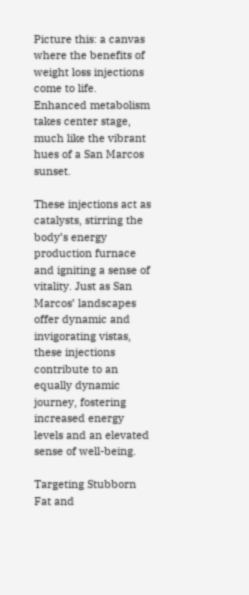Picture this: a canvas where the benefits of weight loss injections come to life. Enhanced metabolism takes center stage, much like the vibrant hues of a San Marcos sunset.

These injections act as catalysts, stirring the body’s energy production furnace and igniting a sense of vitality. Just as San Marcos’ landscapes offer dynamic and invigorating vistas, these injections contribute to an equally dynamic journey, fostering increased energy levels and an elevated sense of well-being.

Targeting Stubborn Fat and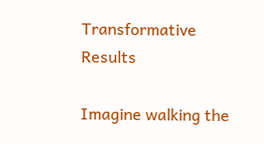Transformative Results

Imagine walking the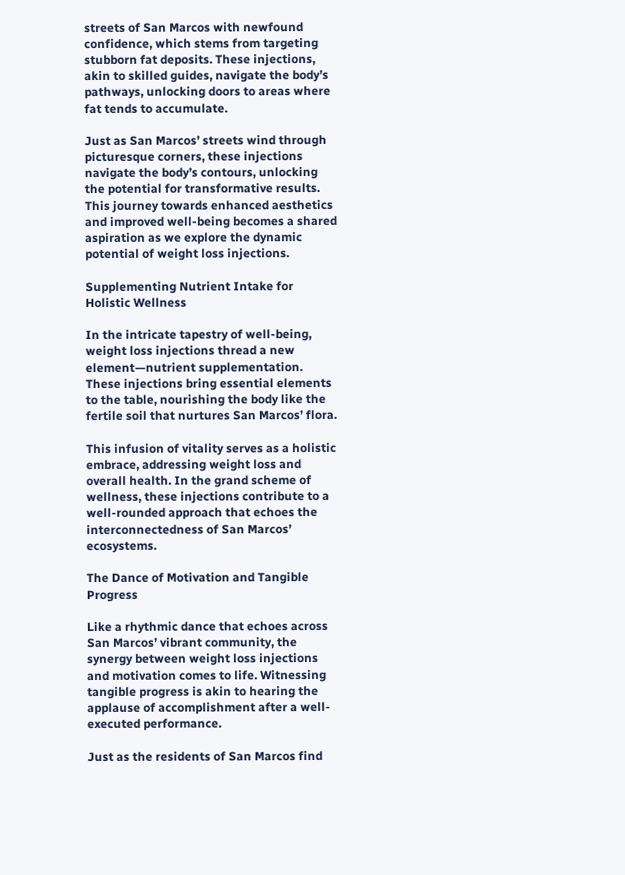streets of San Marcos with newfound confidence, which stems from targeting stubborn fat deposits. These injections, akin to skilled guides, navigate the body’s pathways, unlocking doors to areas where fat tends to accumulate.

Just as San Marcos’ streets wind through picturesque corners, these injections navigate the body’s contours, unlocking the potential for transformative results. This journey towards enhanced aesthetics and improved well-being becomes a shared aspiration as we explore the dynamic potential of weight loss injections.

Supplementing Nutrient Intake for Holistic Wellness

In the intricate tapestry of well-being, weight loss injections thread a new element—nutrient supplementation. These injections bring essential elements to the table, nourishing the body like the fertile soil that nurtures San Marcos’ flora.

This infusion of vitality serves as a holistic embrace, addressing weight loss and overall health. In the grand scheme of wellness, these injections contribute to a well-rounded approach that echoes the interconnectedness of San Marcos’ ecosystems.

The Dance of Motivation and Tangible Progress

Like a rhythmic dance that echoes across San Marcos’ vibrant community, the synergy between weight loss injections and motivation comes to life. Witnessing tangible progress is akin to hearing the applause of accomplishment after a well-executed performance.

Just as the residents of San Marcos find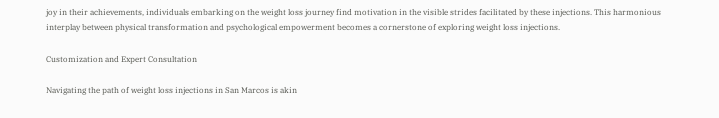joy in their achievements, individuals embarking on the weight loss journey find motivation in the visible strides facilitated by these injections. This harmonious interplay between physical transformation and psychological empowerment becomes a cornerstone of exploring weight loss injections.

Customization and Expert Consultation

Navigating the path of weight loss injections in San Marcos is akin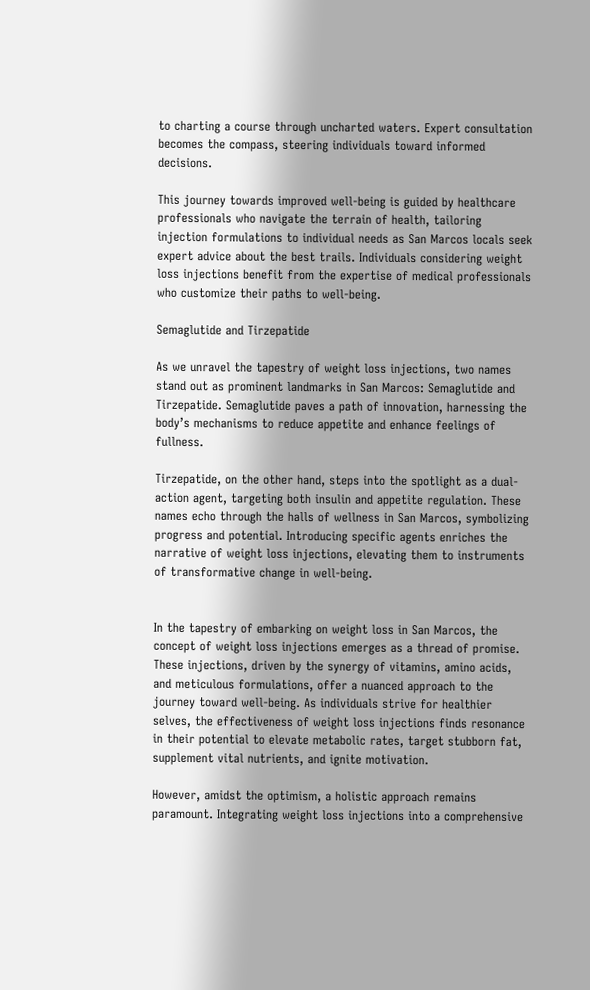to charting a course through uncharted waters. Expert consultation becomes the compass, steering individuals toward informed decisions.

This journey towards improved well-being is guided by healthcare professionals who navigate the terrain of health, tailoring injection formulations to individual needs as San Marcos locals seek expert advice about the best trails. Individuals considering weight loss injections benefit from the expertise of medical professionals who customize their paths to well-being.

Semaglutide and Tirzepatide

As we unravel the tapestry of weight loss injections, two names stand out as prominent landmarks in San Marcos: Semaglutide and Tirzepatide. Semaglutide paves a path of innovation, harnessing the body’s mechanisms to reduce appetite and enhance feelings of fullness.

Tirzepatide, on the other hand, steps into the spotlight as a dual-action agent, targeting both insulin and appetite regulation. These names echo through the halls of wellness in San Marcos, symbolizing progress and potential. Introducing specific agents enriches the narrative of weight loss injections, elevating them to instruments of transformative change in well-being.


In the tapestry of embarking on weight loss in San Marcos, the concept of weight loss injections emerges as a thread of promise. These injections, driven by the synergy of vitamins, amino acids, and meticulous formulations, offer a nuanced approach to the journey toward well-being. As individuals strive for healthier selves, the effectiveness of weight loss injections finds resonance in their potential to elevate metabolic rates, target stubborn fat, supplement vital nutrients, and ignite motivation.

However, amidst the optimism, a holistic approach remains paramount. Integrating weight loss injections into a comprehensive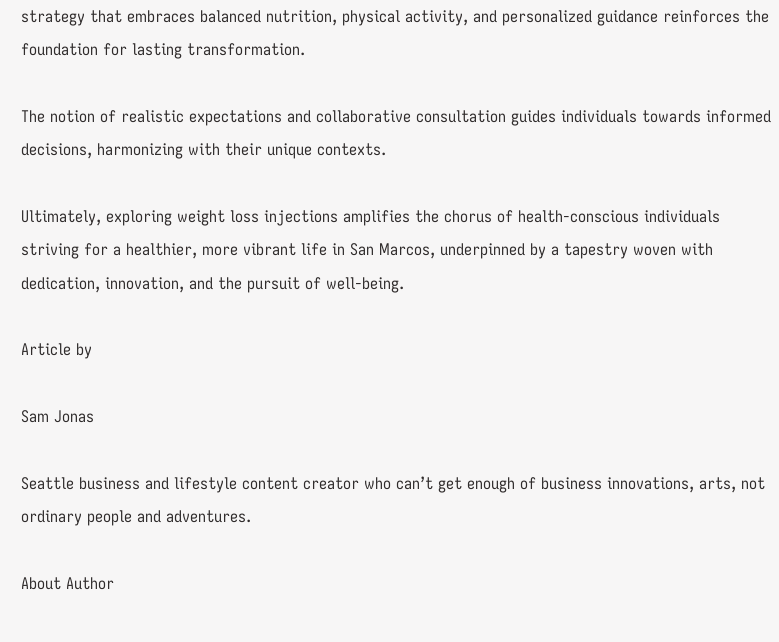strategy that embraces balanced nutrition, physical activity, and personalized guidance reinforces the foundation for lasting transformation.

The notion of realistic expectations and collaborative consultation guides individuals towards informed decisions, harmonizing with their unique contexts.

Ultimately, exploring weight loss injections amplifies the chorus of health-conscious individuals striving for a healthier, more vibrant life in San Marcos, underpinned by a tapestry woven with dedication, innovation, and the pursuit of well-being.

Article by

Sam Jonas

Seattle business and lifestyle content creator who can’t get enough of business innovations, arts, not ordinary people and adventures.

About Author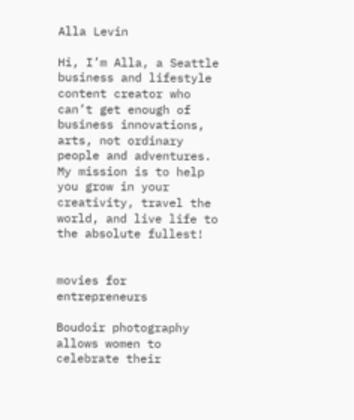Alla Levin

Hi, I’m Alla, a Seattle business and lifestyle content creator who can’t get enough of business innovations, arts, not ordinary people and adventures. My mission is to help you grow in your creativity, travel the world, and live life to the absolute fullest!


movies for entrepreneurs

Boudoir photography allows women to celebrate their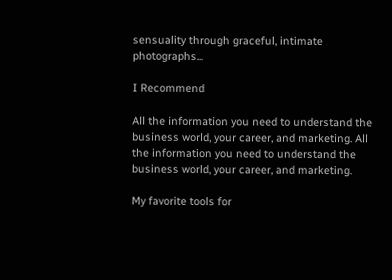sensuality through graceful, intimate photographs...

I Recommend

All the information you need to understand the business world, your career, and marketing. All the information you need to understand the business world, your career, and marketing.

My favorite tools for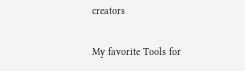creators

My favorite Tools for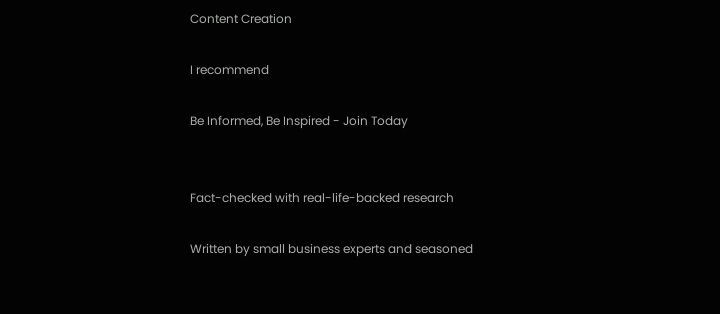Content Creation

I recommend

Be Informed, Be Inspired - Join Today


Fact-checked with real-life-backed research

Written by small business experts and seasoned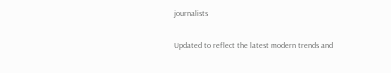journalists

Updated to reflect the latest modern trends and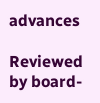advances

Reviewed by board-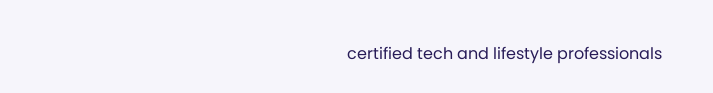certified tech and lifestyle professionals